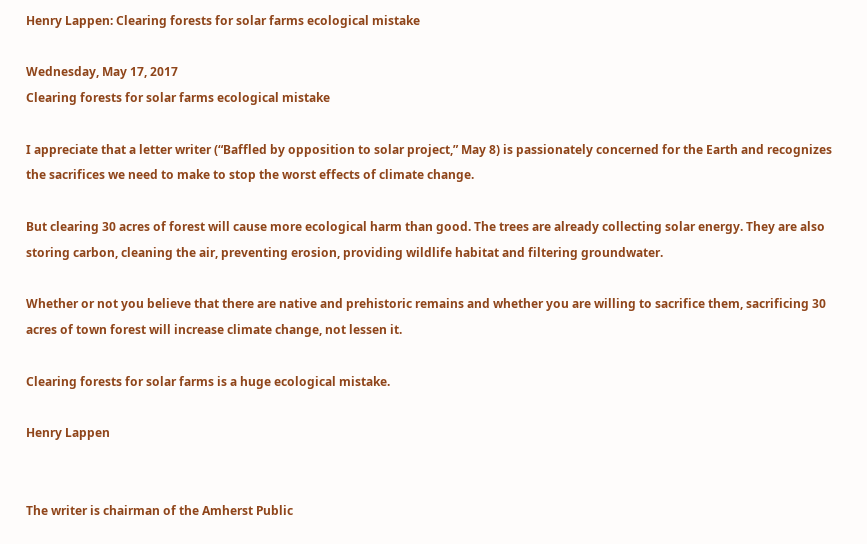Henry Lappen: Clearing forests for solar farms ecological mistake

Wednesday, May 17, 2017
Clearing forests for solar farms ecological mistake

I appreciate that a letter writer (“Baffled by opposition to solar project,” May 8) is passionately concerned for the Earth and recognizes the sacrifices we need to make to stop the worst effects of climate change.

But clearing 30 acres of forest will cause more ecological harm than good. The trees are already collecting solar energy. They are also storing carbon, cleaning the air, preventing erosion, providing wildlife habitat and filtering groundwater.

Whether or not you believe that there are native and prehistoric remains and whether you are willing to sacrifice them, sacrificing 30 acres of town forest will increase climate change, not lessen it.

Clearing forests for solar farms is a huge ecological mistake.

Henry Lappen


The writer is chairman of the Amherst Public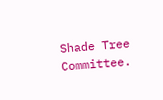Shade Tree Committee.